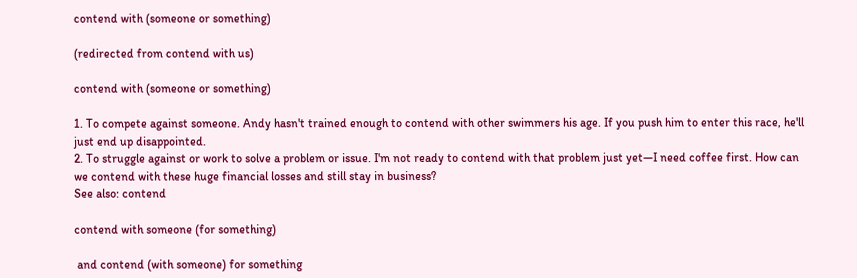contend with (someone or something)

(redirected from contend with us)

contend with (someone or something)

1. To compete against someone. Andy hasn't trained enough to contend with other swimmers his age. If you push him to enter this race, he'll just end up disappointed.
2. To struggle against or work to solve a problem or issue. I'm not ready to contend with that problem just yet—I need coffee first. How can we contend with these huge financial losses and still stay in business?
See also: contend

contend with someone (for something)

 and contend (with someone) for something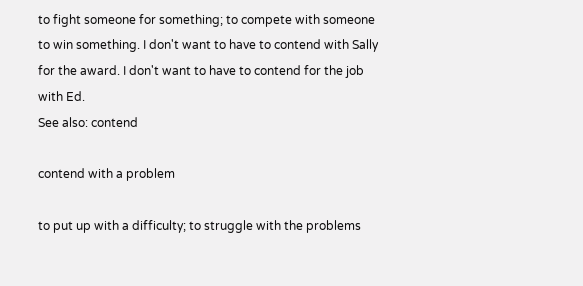to fight someone for something; to compete with someone to win something. I don't want to have to contend with Sally for the award. I don't want to have to contend for the job with Ed.
See also: contend

contend with a problem

to put up with a difficulty; to struggle with the problems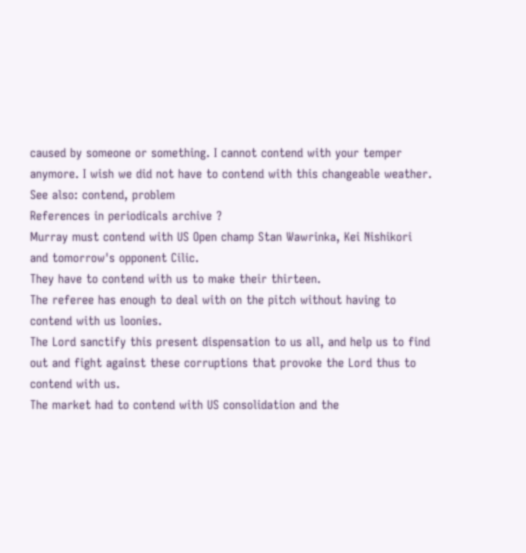caused by someone or something. I cannot contend with your temper anymore. I wish we did not have to contend with this changeable weather.
See also: contend, problem
References in periodicals archive ?
Murray must contend with US Open champ Stan Wawrinka, Kei Nishikori and tomorrow's opponent Cilic.
They have to contend with us to make their thirteen.
The referee has enough to deal with on the pitch without having to contend with us loonies.
The Lord sanctify this present dispensation to us all, and help us to find out and fight against these corruptions that provoke the Lord thus to contend with us.
The market had to contend with US consolidation and the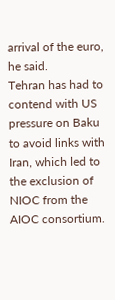arrival of the euro, he said.
Tehran has had to contend with US pressure on Baku to avoid links with Iran, which led to the exclusion of NIOC from the AIOC consortium.